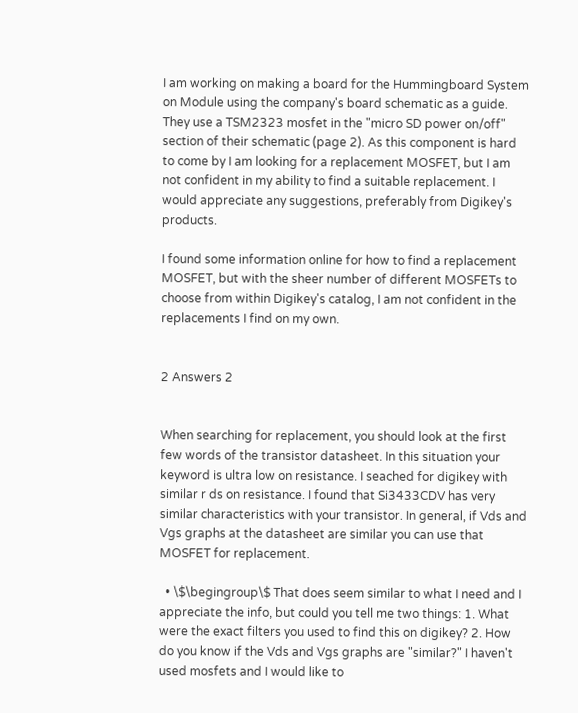I am working on making a board for the Hummingboard System on Module using the company's board schematic as a guide. They use a TSM2323 mosfet in the "micro SD power on/off" section of their schematic (page 2). As this component is hard to come by I am looking for a replacement MOSFET, but I am not confident in my ability to find a suitable replacement. I would appreciate any suggestions, preferably from Digikey's products.

I found some information online for how to find a replacement MOSFET, but with the sheer number of different MOSFETs to choose from within Digikey's catalog, I am not confident in the replacements I find on my own.


2 Answers 2


When searching for replacement, you should look at the first few words of the transistor datasheet. In this situation your keyword is ultra low on resistance. I seached for digikey with similar r ds on resistance. I found that Si3433CDV has very similar characteristics with your transistor. In general, if Vds and Vgs graphs at the datasheet are similar you can use that MOSFET for replacement.

  • \$\begingroup\$ That does seem similar to what I need and I appreciate the info, but could you tell me two things: 1. What were the exact filters you used to find this on digikey? 2. How do you know if the Vds and Vgs graphs are "similar?" I haven't used mosfets and I would like to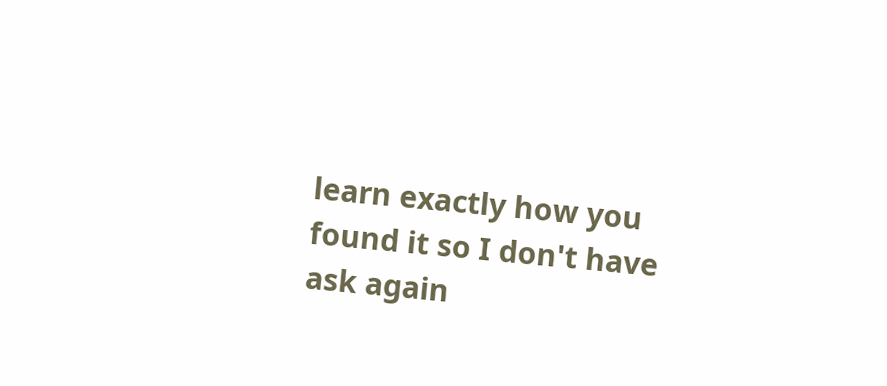learn exactly how you found it so I don't have ask again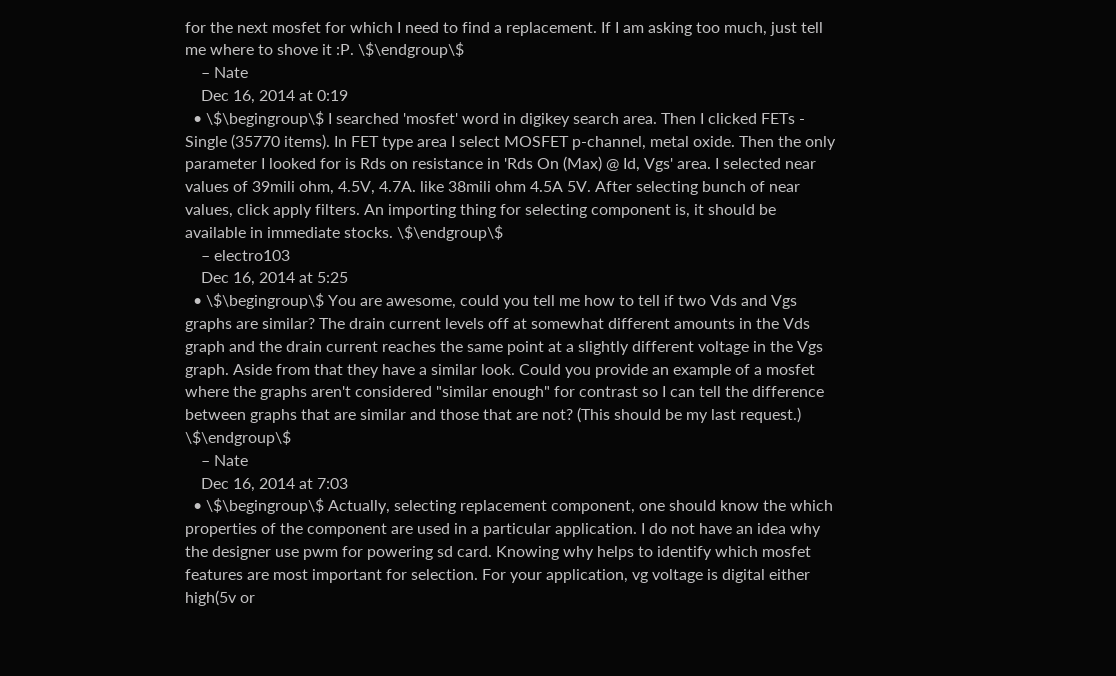for the next mosfet for which I need to find a replacement. If I am asking too much, just tell me where to shove it :P. \$\endgroup\$
    – Nate
    Dec 16, 2014 at 0:19
  • \$\begingroup\$ I searched 'mosfet' word in digikey search area. Then I clicked FETs - Single (35770 items). In FET type area I select MOSFET p-channel, metal oxide. Then the only parameter I looked for is Rds on resistance in 'Rds On (Max) @ Id, Vgs' area. I selected near values of 39mili ohm, 4.5V, 4.7A. like 38mili ohm 4.5A 5V. After selecting bunch of near values, click apply filters. An importing thing for selecting component is, it should be available in immediate stocks. \$\endgroup\$
    – electro103
    Dec 16, 2014 at 5:25
  • \$\begingroup\$ You are awesome, could you tell me how to tell if two Vds and Vgs graphs are similar? The drain current levels off at somewhat different amounts in the Vds graph and the drain current reaches the same point at a slightly different voltage in the Vgs graph. Aside from that they have a similar look. Could you provide an example of a mosfet where the graphs aren't considered "similar enough" for contrast so I can tell the difference between graphs that are similar and those that are not? (This should be my last request.) \$\endgroup\$
    – Nate
    Dec 16, 2014 at 7:03
  • \$\begingroup\$ Actually, selecting replacement component, one should know the which properties of the component are used in a particular application. I do not have an idea why the designer use pwm for powering sd card. Knowing why helps to identify which mosfet features are most important for selection. For your application, vg voltage is digital either high(5v or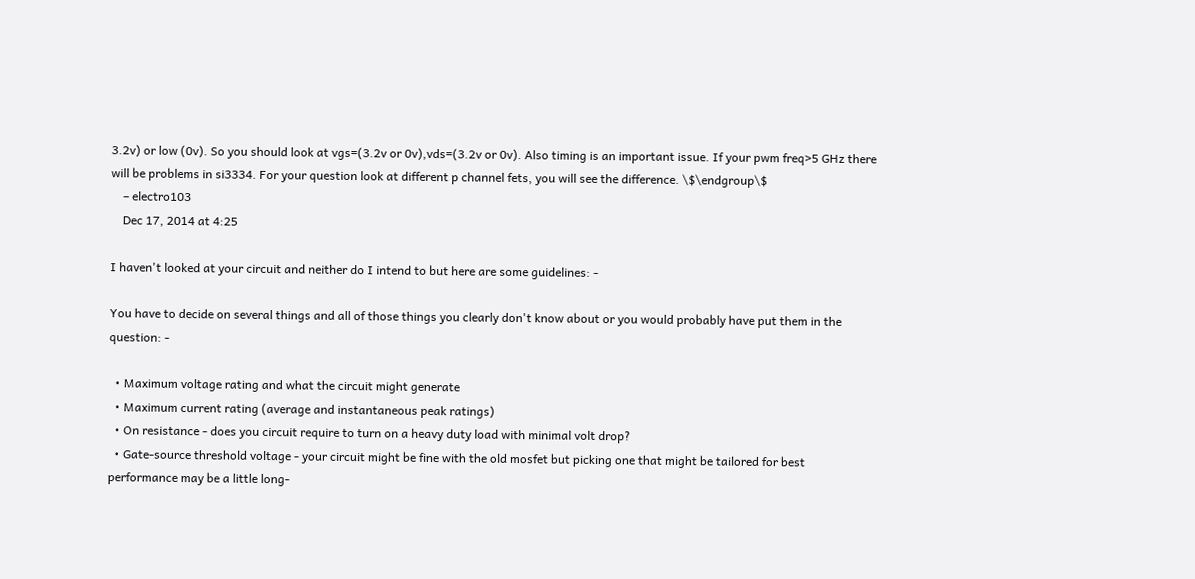3.2v) or low (0v). So you should look at vgs=(3.2v or 0v),vds=(3.2v or 0v). Also timing is an important issue. If your pwm freq>5 GHz there will be problems in si3334. For your question look at different p channel fets, you will see the difference. \$\endgroup\$
    – electro103
    Dec 17, 2014 at 4:25

I haven't looked at your circuit and neither do I intend to but here are some guidelines: -

You have to decide on several things and all of those things you clearly don't know about or you would probably have put them in the question: -

  • Maximum voltage rating and what the circuit might generate
  • Maximum current rating (average and instantaneous peak ratings)
  • On resistance - does you circuit require to turn on a heavy duty load with minimal volt drop?
  • Gate-source threshold voltage - your circuit might be fine with the old mosfet but picking one that might be tailored for best performance may be a little long-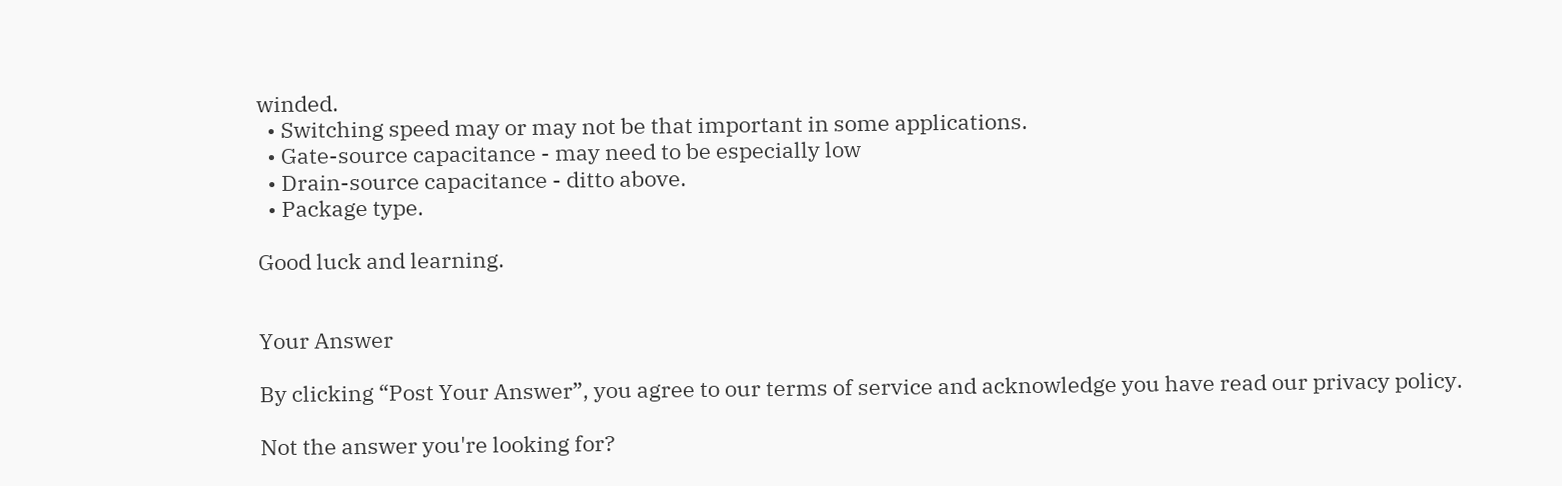winded.
  • Switching speed may or may not be that important in some applications.
  • Gate-source capacitance - may need to be especially low
  • Drain-source capacitance - ditto above.
  • Package type.

Good luck and learning.


Your Answer

By clicking “Post Your Answer”, you agree to our terms of service and acknowledge you have read our privacy policy.

Not the answer you're looking for?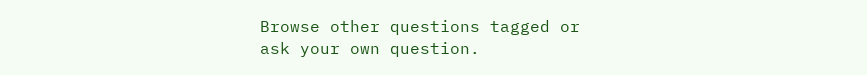Browse other questions tagged or ask your own question.